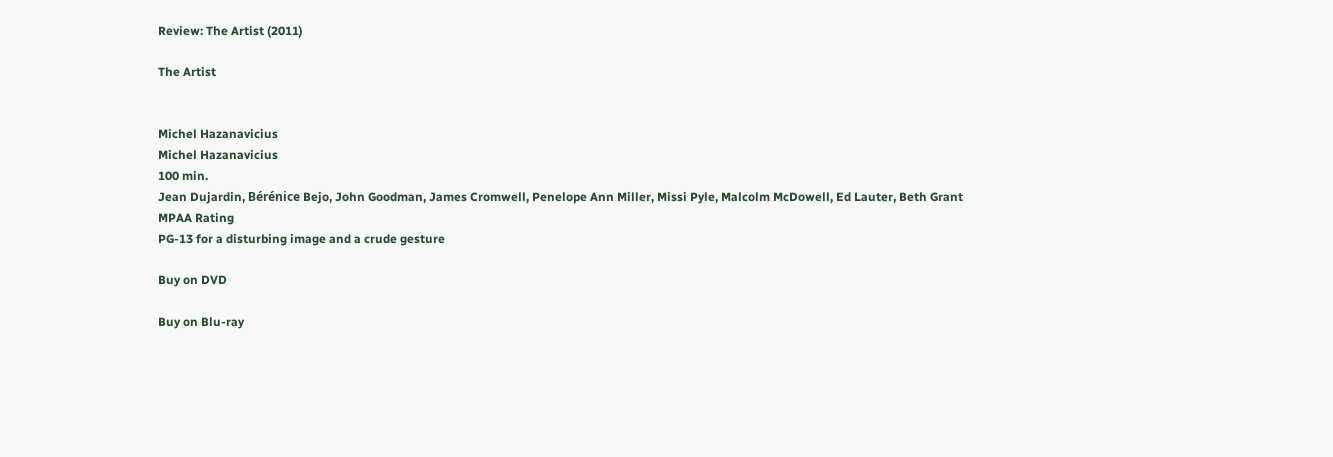Review: The Artist (2011)

The Artist


Michel Hazanavicius
Michel Hazanavicius
100 min.
Jean Dujardin, Bérénice Bejo, John Goodman, James Cromwell, Penelope Ann Miller, Missi Pyle, Malcolm McDowell, Ed Lauter, Beth Grant
MPAA Rating
PG-13 for a disturbing image and a crude gesture

Buy on DVD

Buy on Blu-ray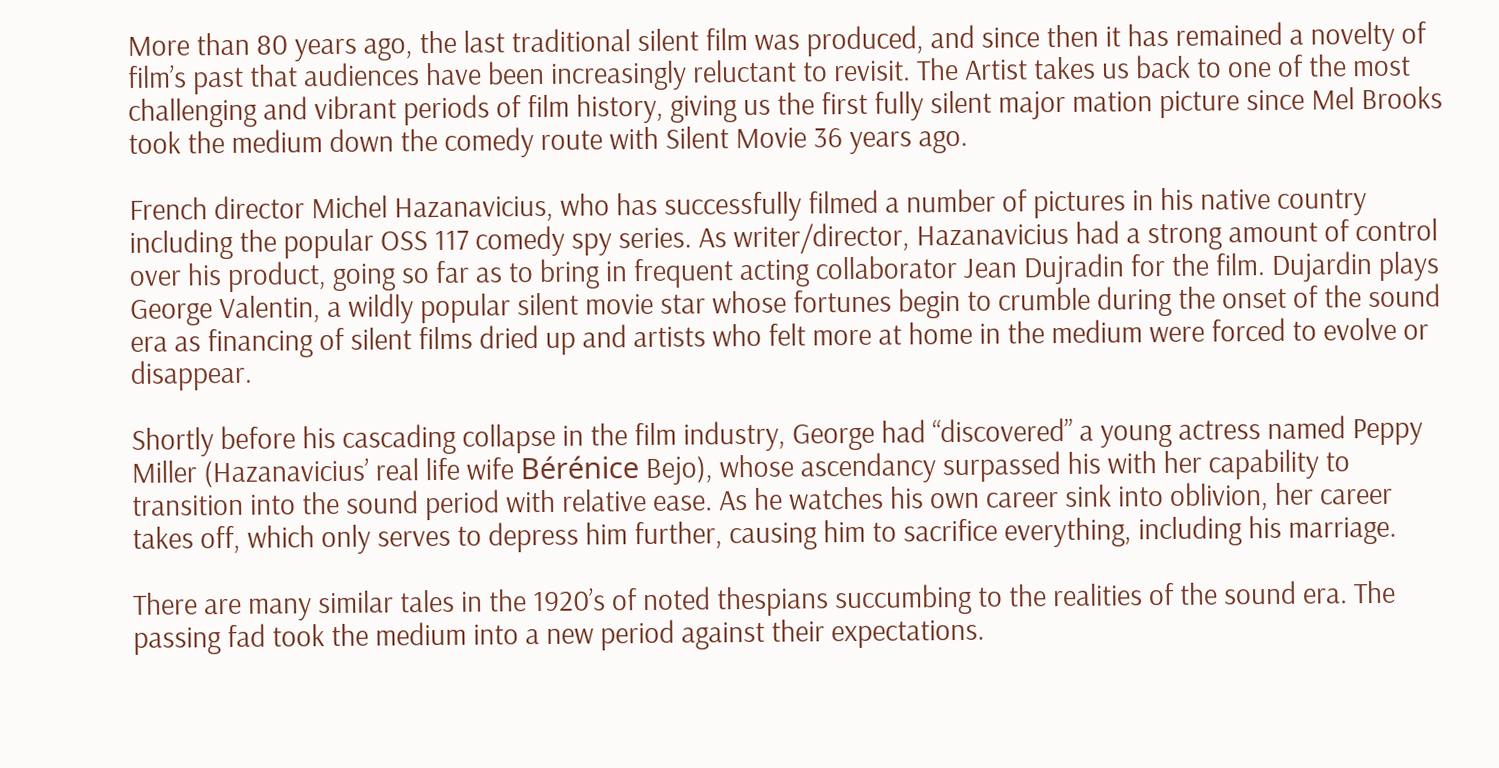More than 80 years ago, the last traditional silent film was produced, and since then it has remained a novelty of film’s past that audiences have been increasingly reluctant to revisit. The Artist takes us back to one of the most challenging and vibrant periods of film history, giving us the first fully silent major mation picture since Mel Brooks took the medium down the comedy route with Silent Movie 36 years ago.

French director Michel Hazanavicius, who has successfully filmed a number of pictures in his native country including the popular OSS 117 comedy spy series. As writer/director, Hazanavicius had a strong amount of control over his product, going so far as to bring in frequent acting collaborator Jean Dujradin for the film. Dujardin plays George Valentin, a wildly popular silent movie star whose fortunes begin to crumble during the onset of the sound era as financing of silent films dried up and artists who felt more at home in the medium were forced to evolve or disappear.

Shortly before his cascading collapse in the film industry, George had “discovered” a young actress named Peppy Miller (Hazanavicius’ real life wife Bérénice Bejo), whose ascendancy surpassed his with her capability to transition into the sound period with relative ease. As he watches his own career sink into oblivion, her career takes off, which only serves to depress him further, causing him to sacrifice everything, including his marriage.

There are many similar tales in the 1920’s of noted thespians succumbing to the realities of the sound era. The passing fad took the medium into a new period against their expectations.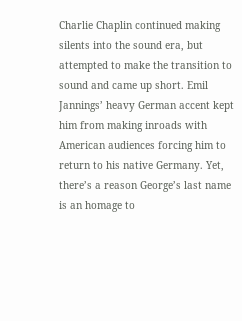Charlie Chaplin continued making silents into the sound era, but attempted to make the transition to sound and came up short. Emil Jannings’ heavy German accent kept him from making inroads with American audiences forcing him to return to his native Germany. Yet, there’s a reason George’s last name is an homage to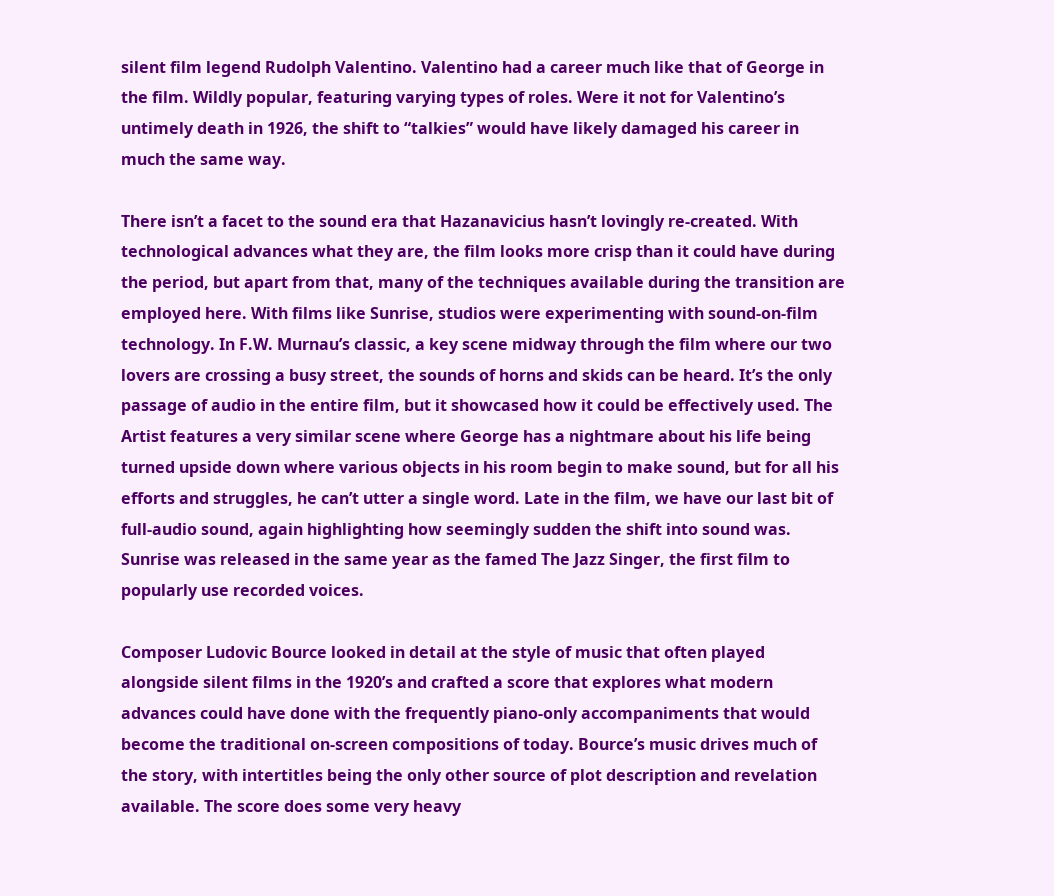silent film legend Rudolph Valentino. Valentino had a career much like that of George in the film. Wildly popular, featuring varying types of roles. Were it not for Valentino’s untimely death in 1926, the shift to “talkies” would have likely damaged his career in much the same way.

There isn’t a facet to the sound era that Hazanavicius hasn’t lovingly re-created. With technological advances what they are, the film looks more crisp than it could have during the period, but apart from that, many of the techniques available during the transition are employed here. With films like Sunrise, studios were experimenting with sound-on-film technology. In F.W. Murnau’s classic, a key scene midway through the film where our two lovers are crossing a busy street, the sounds of horns and skids can be heard. It’s the only passage of audio in the entire film, but it showcased how it could be effectively used. The Artist features a very similar scene where George has a nightmare about his life being turned upside down where various objects in his room begin to make sound, but for all his efforts and struggles, he can’t utter a single word. Late in the film, we have our last bit of full-audio sound, again highlighting how seemingly sudden the shift into sound was. Sunrise was released in the same year as the famed The Jazz Singer, the first film to popularly use recorded voices.

Composer Ludovic Bource looked in detail at the style of music that often played alongside silent films in the 1920’s and crafted a score that explores what modern advances could have done with the frequently piano-only accompaniments that would become the traditional on-screen compositions of today. Bource’s music drives much of the story, with intertitles being the only other source of plot description and revelation available. The score does some very heavy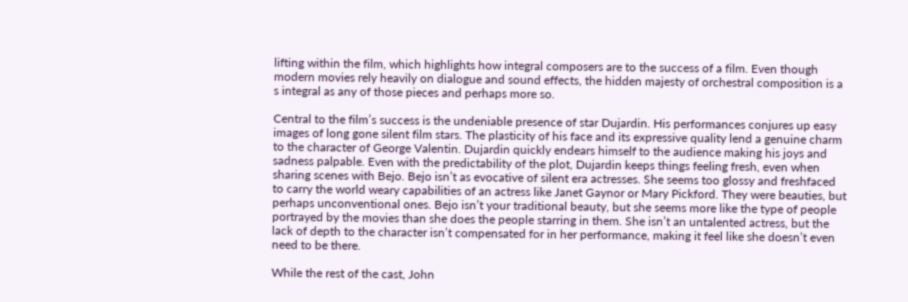lifting within the film, which highlights how integral composers are to the success of a film. Even though modern movies rely heavily on dialogue and sound effects, the hidden majesty of orchestral composition is a s integral as any of those pieces and perhaps more so.

Central to the film’s success is the undeniable presence of star Dujardin. His performances conjures up easy images of long gone silent film stars. The plasticity of his face and its expressive quality lend a genuine charm to the character of George Valentin. Dujardin quickly endears himself to the audience making his joys and sadness palpable. Even with the predictability of the plot, Dujardin keeps things feeling fresh, even when sharing scenes with Bejo. Bejo isn’t as evocative of silent era actresses. She seems too glossy and freshfaced to carry the world weary capabilities of an actress like Janet Gaynor or Mary Pickford. They were beauties, but perhaps unconventional ones. Bejo isn’t your traditional beauty, but she seems more like the type of people portrayed by the movies than she does the people starring in them. She isn’t an untalented actress, but the lack of depth to the character isn’t compensated for in her performance, making it feel like she doesn’t even need to be there.

While the rest of the cast, John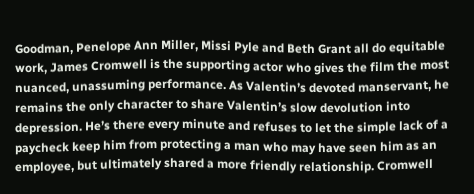Goodman, Penelope Ann Miller, Missi Pyle and Beth Grant all do equitable work, James Cromwell is the supporting actor who gives the film the most nuanced, unassuming performance. As Valentin’s devoted manservant, he remains the only character to share Valentin’s slow devolution into depression. He’s there every minute and refuses to let the simple lack of a paycheck keep him from protecting a man who may have seen him as an employee, but ultimately shared a more friendly relationship. Cromwell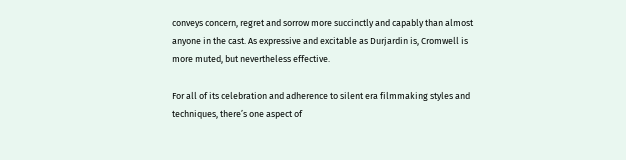conveys concern, regret and sorrow more succinctly and capably than almost anyone in the cast. As expressive and excitable as Durjardin is, Cromwell is more muted, but nevertheless effective.

For all of its celebration and adherence to silent era filmmaking styles and techniques, there’s one aspect of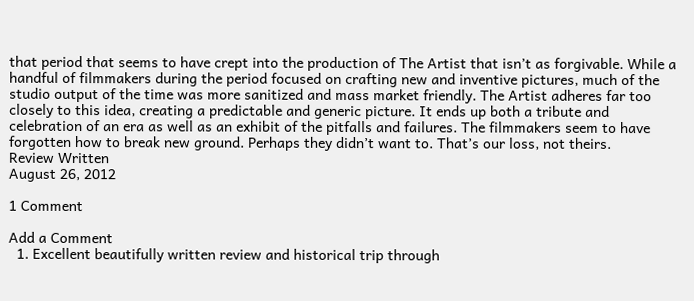that period that seems to have crept into the production of The Artist that isn’t as forgivable. While a handful of filmmakers during the period focused on crafting new and inventive pictures, much of the studio output of the time was more sanitized and mass market friendly. The Artist adheres far too closely to this idea, creating a predictable and generic picture. It ends up both a tribute and celebration of an era as well as an exhibit of the pitfalls and failures. The filmmakers seem to have forgotten how to break new ground. Perhaps they didn’t want to. That’s our loss, not theirs.
Review Written
August 26, 2012

1 Comment

Add a Comment
  1. Excellent beautifully written review and historical trip through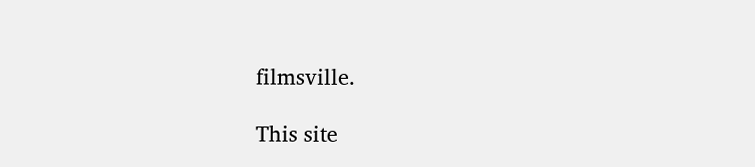filmsville.

This site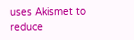uses Akismet to reduce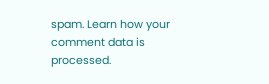spam. Learn how your comment data is processed.